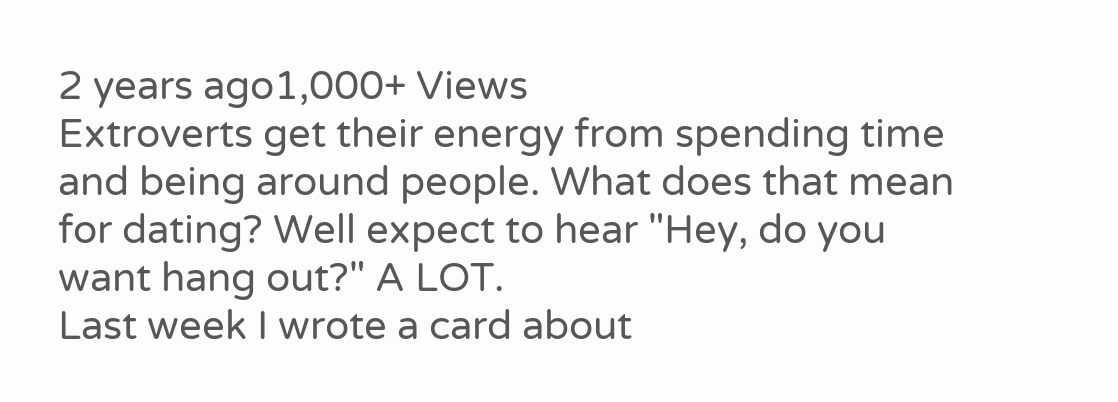2 years ago1,000+ Views
Extroverts get their energy from spending time and being around people. What does that mean for dating? Well expect to hear "Hey, do you want hang out?" A LOT.
Last week I wrote a card about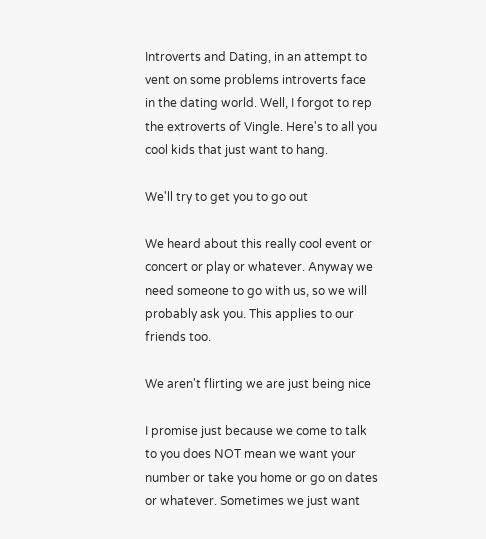Introverts and Dating, in an attempt to vent on some problems introverts face in the dating world. Well, I forgot to rep the extroverts of Vingle. Here's to all you cool kids that just want to hang.

We'll try to get you to go out

We heard about this really cool event or concert or play or whatever. Anyway we need someone to go with us, so we will probably ask you. This applies to our friends too.

We aren't flirting we are just being nice

I promise just because we come to talk to you does NOT mean we want your number or take you home or go on dates or whatever. Sometimes we just want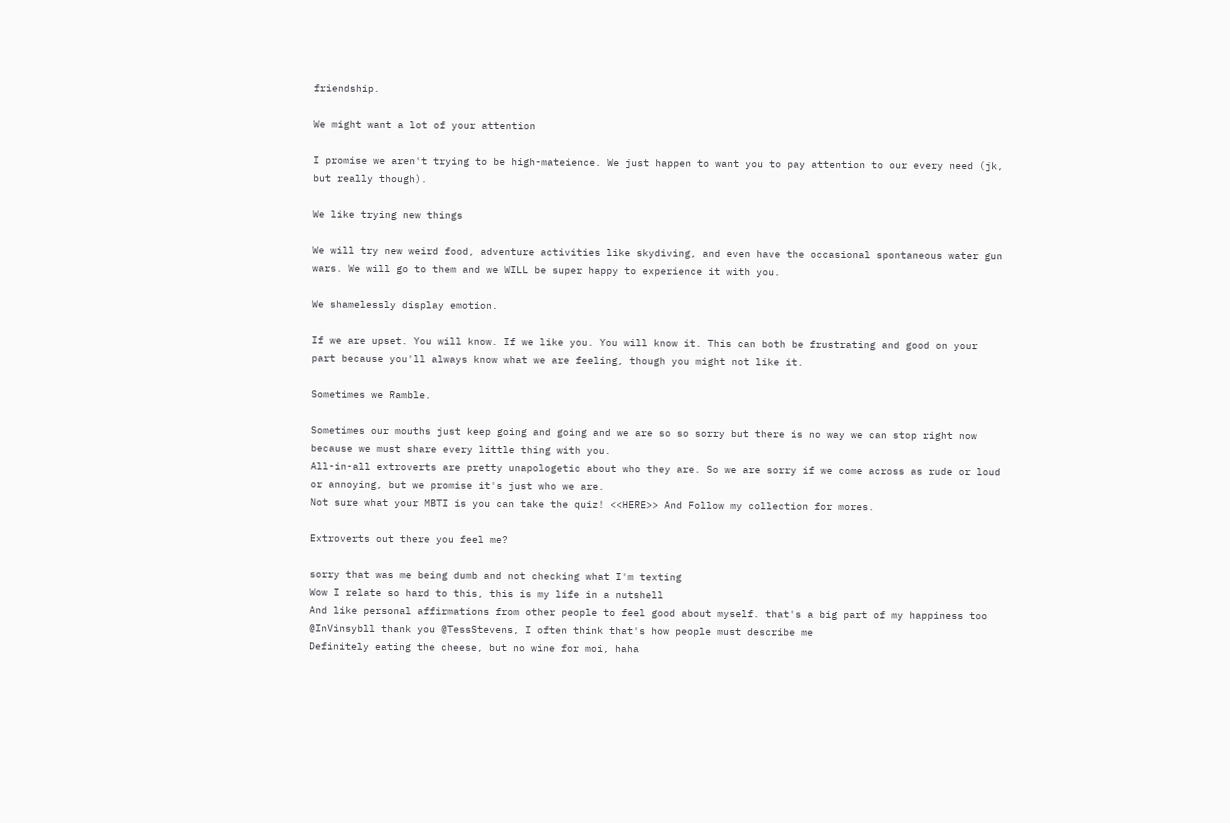friendship.

We might want a lot of your attention

I promise we aren't trying to be high-mateience. We just happen to want you to pay attention to our every need (jk, but really though).

We like trying new things

We will try new weird food, adventure activities like skydiving, and even have the occasional spontaneous water gun wars. We will go to them and we WILL be super happy to experience it with you.

We shamelessly display emotion.

If we are upset. You will know. If we like you. You will know it. This can both be frustrating and good on your part because you'll always know what we are feeling, though you might not like it.

Sometimes we Ramble.

Sometimes our mouths just keep going and going and we are so so sorry but there is no way we can stop right now because we must share every little thing with you.
All-in-all extroverts are pretty unapologetic about who they are. So we are sorry if we come across as rude or loud or annoying, but we promise it's just who we are.
Not sure what your MBTI is you can take the quiz! <<HERE>> And Follow my collection for mores.

Extroverts out there you feel me?

sorry that was me being dumb and not checking what I'm texting
Wow I relate so hard to this, this is my life in a nutshell
And like personal affirmations from other people to feel good about myself. that's a big part of my happiness too @InVinsybll thank you @TessStevens, I often think that's how people must describe me
Definitely eating the cheese, but no wine for moi, haha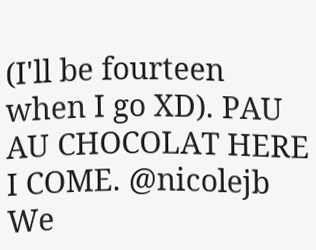(I'll be fourteen when I go XD). PAU AU CHOCOLAT HERE I COME. @nicolejb
We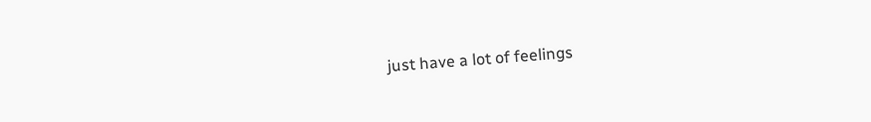just have a lot of feelings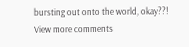bursting out onto the world, okay??!
View more comments